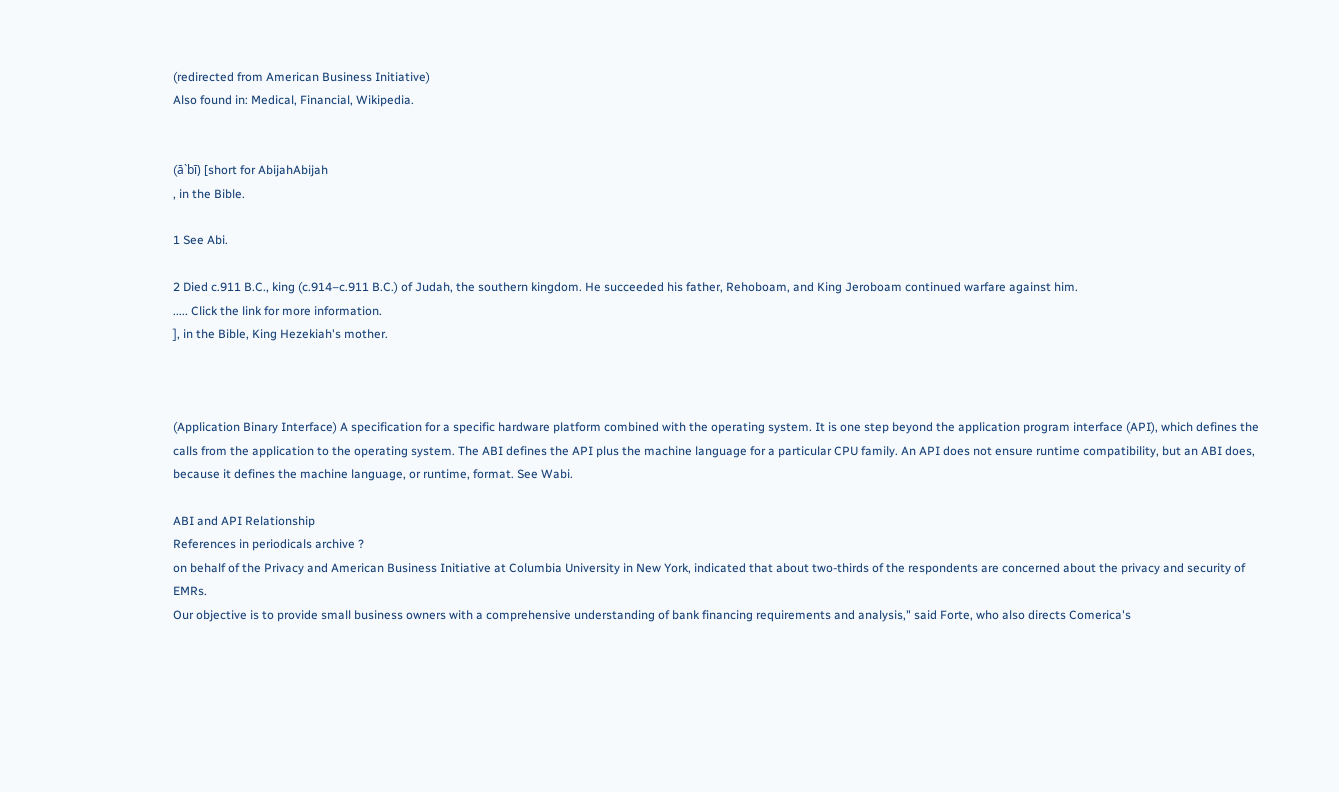(redirected from American Business Initiative)
Also found in: Medical, Financial, Wikipedia.


(ā`bī) [short for AbijahAbijah
, in the Bible.

1 See Abi.

2 Died c.911 B.C., king (c.914–c.911 B.C.) of Judah, the southern kingdom. He succeeded his father, Rehoboam, and King Jeroboam continued warfare against him.
..... Click the link for more information.
], in the Bible, King Hezekiah's mother.



(Application Binary Interface) A specification for a specific hardware platform combined with the operating system. It is one step beyond the application program interface (API), which defines the calls from the application to the operating system. The ABI defines the API plus the machine language for a particular CPU family. An API does not ensure runtime compatibility, but an ABI does, because it defines the machine language, or runtime, format. See Wabi.

ABI and API Relationship
References in periodicals archive ?
on behalf of the Privacy and American Business Initiative at Columbia University in New York, indicated that about two-thirds of the respondents are concerned about the privacy and security of EMRs.
Our objective is to provide small business owners with a comprehensive understanding of bank financing requirements and analysis," said Forte, who also directs Comerica's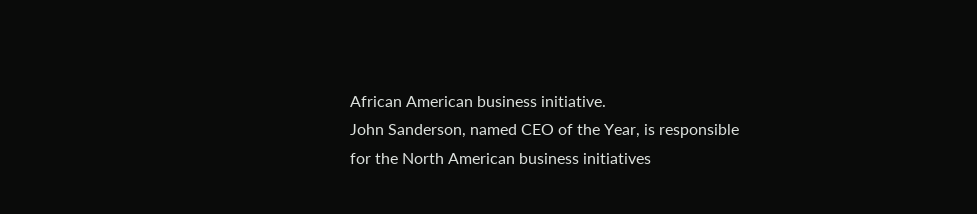African American business initiative.
John Sanderson, named CEO of the Year, is responsible for the North American business initiatives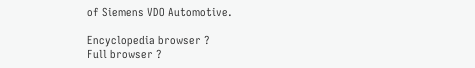of Siemens VDO Automotive.

Encyclopedia browser ?
Full browser ?